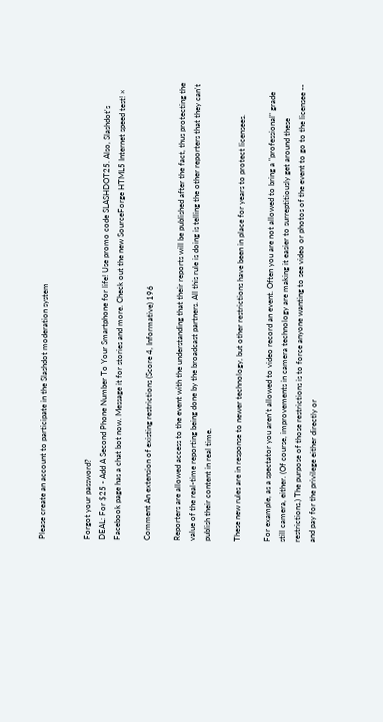Please create an account to participate in the Slashdot moderation system


Forgot your password?
DEAL: For $25 - Add A Second Phone Number To Your Smartphone for life! Use promo code SLASHDOT25. Also, Slashdot's Facebook page has a chat bot now. Message it for stories and more. Check out the new SourceForge HTML5 Internet speed test! ×

Comment An extension of existing restrictions (Score 4, Informative) 196

Reporters are allowed access to the event with the understanding that their reports will be published after the fact, thus protecting the value of the real-time reporting being done by the broadcast partners. All this rule is doing is telling the other reporters that they can't publish their content in real time.

These new rules are in response to newer technology, but other restrictions have been in place for years to protect licensees.

For example, as a spectator you aren't allowed to video record an event. Often you are not allowed to bring a "professional" grade still camera, either. (Of course, improvements in camera technology are making it easier to surreptitiously get around these restrictions.) The purpose of those restrictions is to force anyone wanting to see video or photos of the event to go to the licensee -- and pay for the privilege either directly or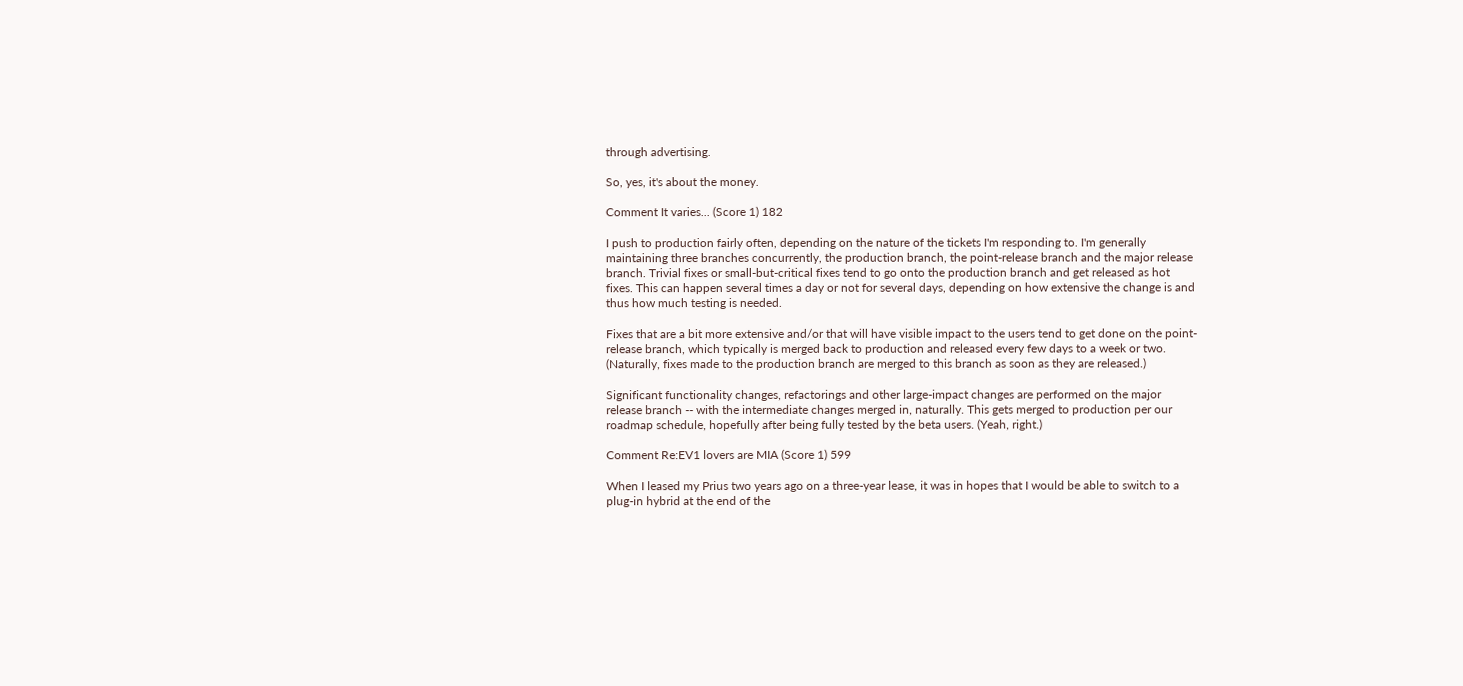through advertising.

So, yes, it's about the money.

Comment It varies... (Score 1) 182

I push to production fairly often, depending on the nature of the tickets I'm responding to. I'm generally maintaining three branches concurrently, the production branch, the point-release branch and the major release branch. Trivial fixes or small-but-critical fixes tend to go onto the production branch and get released as hot fixes. This can happen several times a day or not for several days, depending on how extensive the change is and thus how much testing is needed.

Fixes that are a bit more extensive and/or that will have visible impact to the users tend to get done on the point-release branch, which typically is merged back to production and released every few days to a week or two. (Naturally, fixes made to the production branch are merged to this branch as soon as they are released.)

Significant functionality changes, refactorings and other large-impact changes are performed on the major release branch -- with the intermediate changes merged in, naturally. This gets merged to production per our roadmap schedule, hopefully after being fully tested by the beta users. (Yeah, right.)

Comment Re:EV1 lovers are MIA (Score 1) 599

When I leased my Prius two years ago on a three-year lease, it was in hopes that I would be able to switch to a plug-in hybrid at the end of the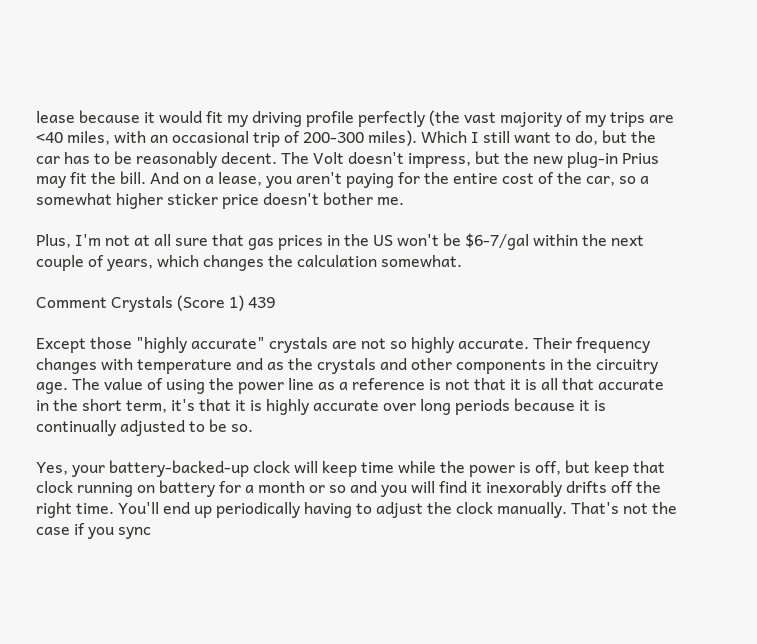lease because it would fit my driving profile perfectly (the vast majority of my trips are <40 miles, with an occasional trip of 200-300 miles). Which I still want to do, but the car has to be reasonably decent. The Volt doesn't impress, but the new plug-in Prius may fit the bill. And on a lease, you aren't paying for the entire cost of the car, so a somewhat higher sticker price doesn't bother me.

Plus, I'm not at all sure that gas prices in the US won't be $6-7/gal within the next couple of years, which changes the calculation somewhat.

Comment Crystals (Score 1) 439

Except those "highly accurate" crystals are not so highly accurate. Their frequency changes with temperature and as the crystals and other components in the circuitry age. The value of using the power line as a reference is not that it is all that accurate in the short term, it's that it is highly accurate over long periods because it is continually adjusted to be so.

Yes, your battery-backed-up clock will keep time while the power is off, but keep that clock running on battery for a month or so and you will find it inexorably drifts off the right time. You'll end up periodically having to adjust the clock manually. That's not the case if you sync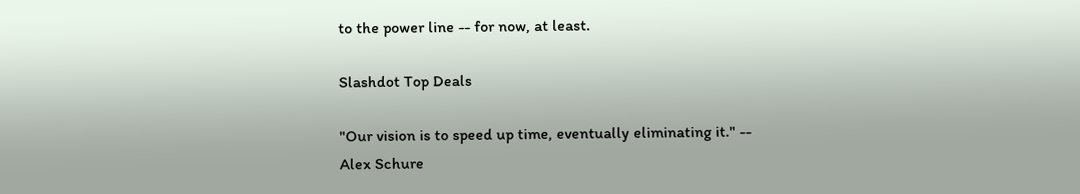to the power line -- for now, at least.

Slashdot Top Deals

"Our vision is to speed up time, eventually eliminating it." -- Alex Schure